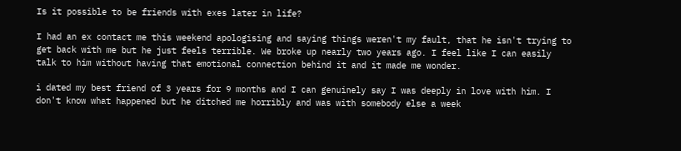Is it possible to be friends with exes later in life?

I had an ex contact me this weekend apologising and saying things weren't my fault, that he isn't trying to get back with me but he just feels terrible. We broke up nearly two years ago. I feel like I can easily talk to him without having that emotional connection behind it and it made me wonder.

i dated my best friend of 3 years for 9 months and I can genuinely say I was deeply in love with him. I don't know what happened but he ditched me horribly and was with somebody else a week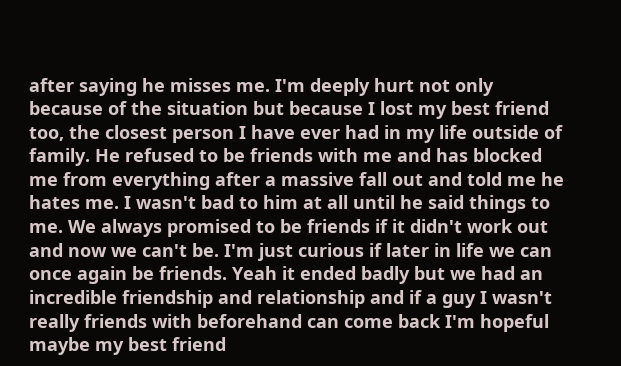after saying he misses me. I'm deeply hurt not only because of the situation but because I lost my best friend too, the closest person I have ever had in my life outside of family. He refused to be friends with me and has blocked me from everything after a massive fall out and told me he hates me. I wasn't bad to him at all until he said things to me. We always promised to be friends if it didn't work out and now we can't be. I'm just curious if later in life we can once again be friends. Yeah it ended badly but we had an incredible friendship and relationship and if a guy I wasn't really friends with beforehand can come back I'm hopeful maybe my best friend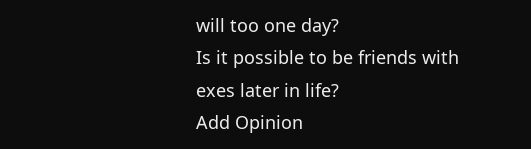will too one day?
Is it possible to be friends with exes later in life?
Add Opinion